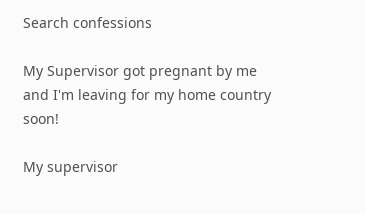Search confessions

My Supervisor got pregnant by me and I'm leaving for my home country soon!

My supervisor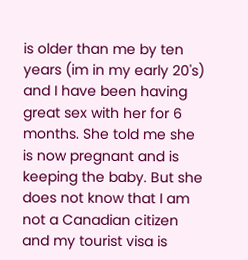is older than me by ten years (im in my early 20's) and I have been having great sex with her for 6 months. She told me she is now pregnant and is keeping the baby. But she does not know that I am not a Canadian citizen and my tourist visa is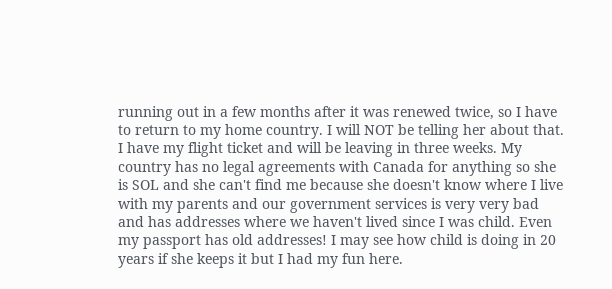running out in a few months after it was renewed twice, so I have to return to my home country. I will NOT be telling her about that. I have my flight ticket and will be leaving in three weeks. My country has no legal agreements with Canada for anything so she is SOL and she can't find me because she doesn't know where I live with my parents and our government services is very very bad and has addresses where we haven't lived since I was child. Even my passport has old addresses! I may see how child is doing in 20 years if she keeps it but I had my fun here.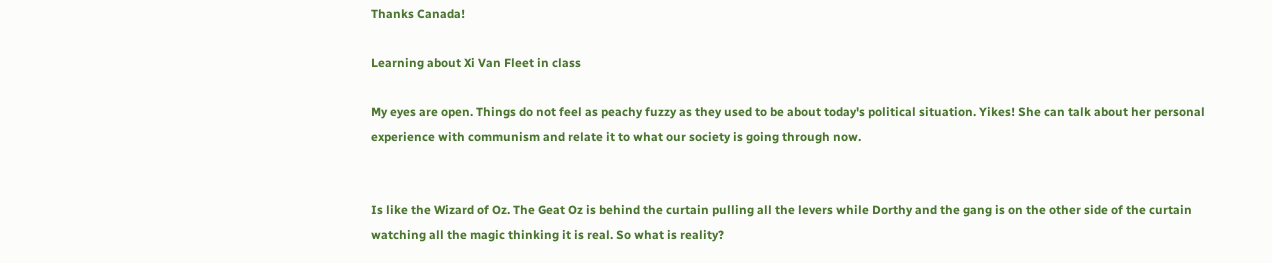Thanks Canada!

Learning about Xi Van Fleet in class

My eyes are open. Things do not feel as peachy fuzzy as they used to be about today's political situation. Yikes! She can talk about her personal experience with communism and relate it to what our society is going through now.


Is like the Wizard of Oz. The Geat Oz is behind the curtain pulling all the levers while Dorthy and the gang is on the other side of the curtain watching all the magic thinking it is real. So what is reality?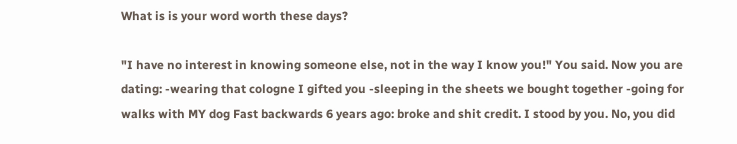What is is your word worth these days?

"I have no interest in knowing someone else, not in the way I know you!" You said. Now you are dating: -wearing that cologne I gifted you -sleeping in the sheets we bought together -going for walks with MY dog Fast backwards 6 years ago: broke and shit credit. I stood by you. No, you did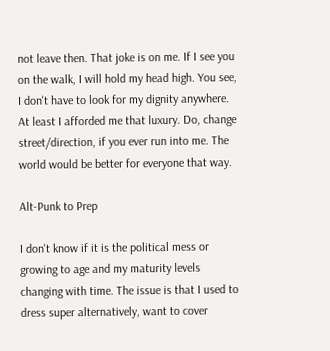not leave then. That joke is on me. If I see you on the walk, I will hold my head high. You see, I don't have to look for my dignity anywhere. At least I afforded me that luxury. Do, change street/direction, if you ever run into me. The world would be better for everyone that way.

Alt-Punk to Prep

I don't know if it is the political mess or growing to age and my maturity levels changing with time. The issue is that I used to dress super alternatively, want to cover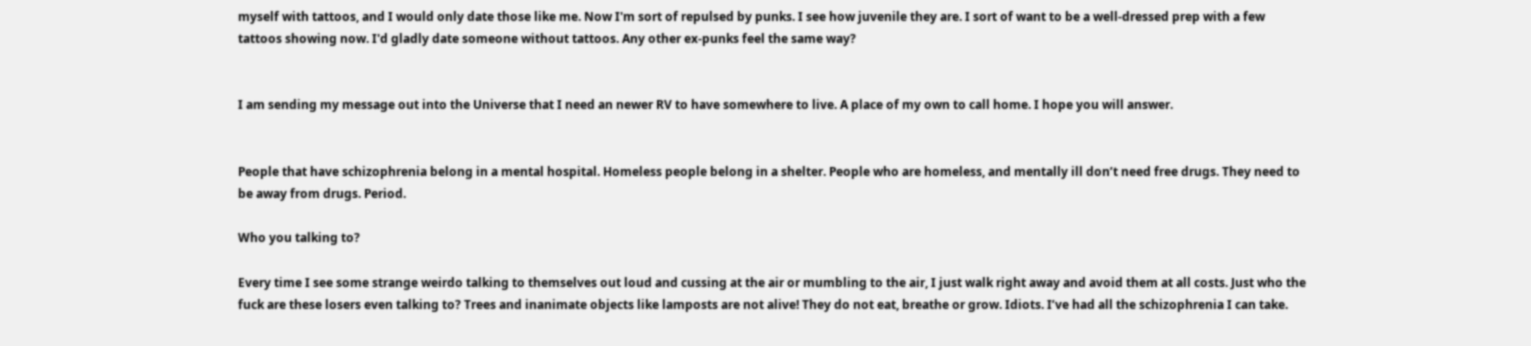myself with tattoos, and I would only date those like me. Now I'm sort of repulsed by punks. I see how juvenile they are. I sort of want to be a well-dressed prep with a few tattoos showing now. I'd gladly date someone without tattoos. Any other ex-punks feel the same way?


I am sending my message out into the Universe that I need an newer RV to have somewhere to live. A place of my own to call home. I hope you will answer.


People that have schizophrenia belong in a mental hospital. Homeless people belong in a shelter. People who are homeless, and mentally ill don’t need free drugs. They need to be away from drugs. Period.

Who you talking to?

Every time I see some strange weirdo talking to themselves out loud and cussing at the air or mumbling to the air, I just walk right away and avoid them at all costs. Just who the fuck are these losers even talking to? Trees and inanimate objects like lamposts are not alive! They do not eat, breathe or grow. Idiots. I’ve had all the schizophrenia I can take.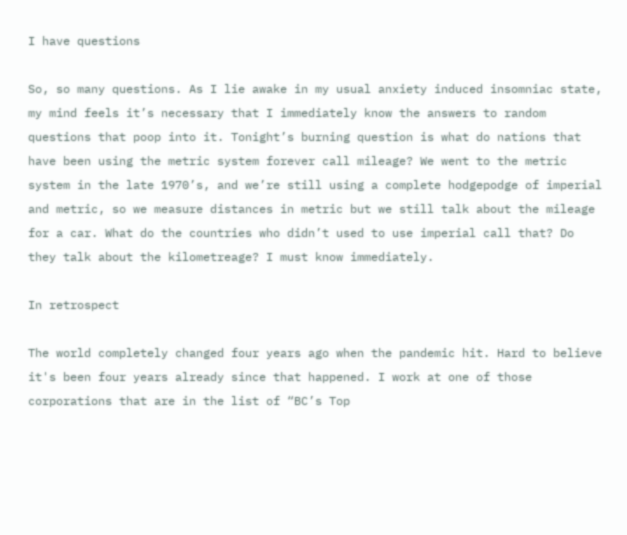I have questions

So, so many questions. As I lie awake in my usual anxiety induced insomniac state, my mind feels it’s necessary that I immediately know the answers to random questions that poop into it. Tonight’s burning question is what do nations that have been using the metric system forever call mileage? We went to the metric system in the late 1970’s, and we’re still using a complete hodgepodge of imperial and metric, so we measure distances in metric but we still talk about the mileage for a car. What do the countries who didn’t used to use imperial call that? Do they talk about the kilometreage? I must know immediately.

In retrospect

The world completely changed four years ago when the pandemic hit. Hard to believe it's been four years already since that happened. I work at one of those corporations that are in the list of “BC’s Top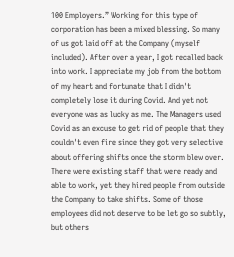100 Employers.” Working for this type of corporation has been a mixed blessing. So many of us got laid off at the Company (myself included). After over a year, I got recalled back into work. I appreciate my job from the bottom of my heart and fortunate that I didn't completely lose it during Covid. And yet not everyone was as lucky as me. The Managers used Covid as an excuse to get rid of people that they couldn't even fire since they got very selective about offering shifts once the storm blew over. There were existing staff that were ready and able to work, yet they hired people from outside the Company to take shifts. Some of those employees did not deserve to be let go so subtly, but others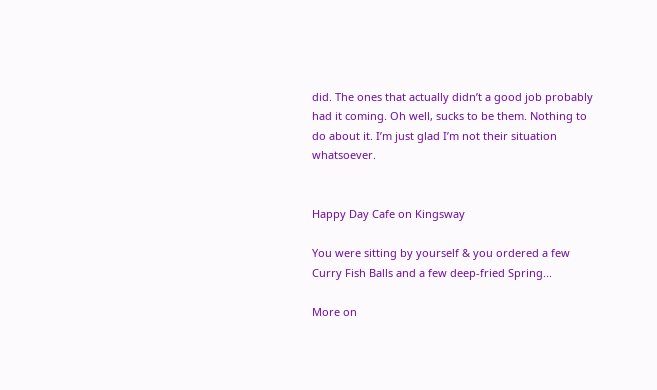did. The ones that actually didn’t a good job probably had it coming. Oh well, sucks to be them. Nothing to do about it. I’m just glad I’m not their situation whatsoever.


Happy Day Cafe on Kingsway

You were sitting by yourself & you ordered a few Curry Fish Balls and a few deep-fried Spring...

More on